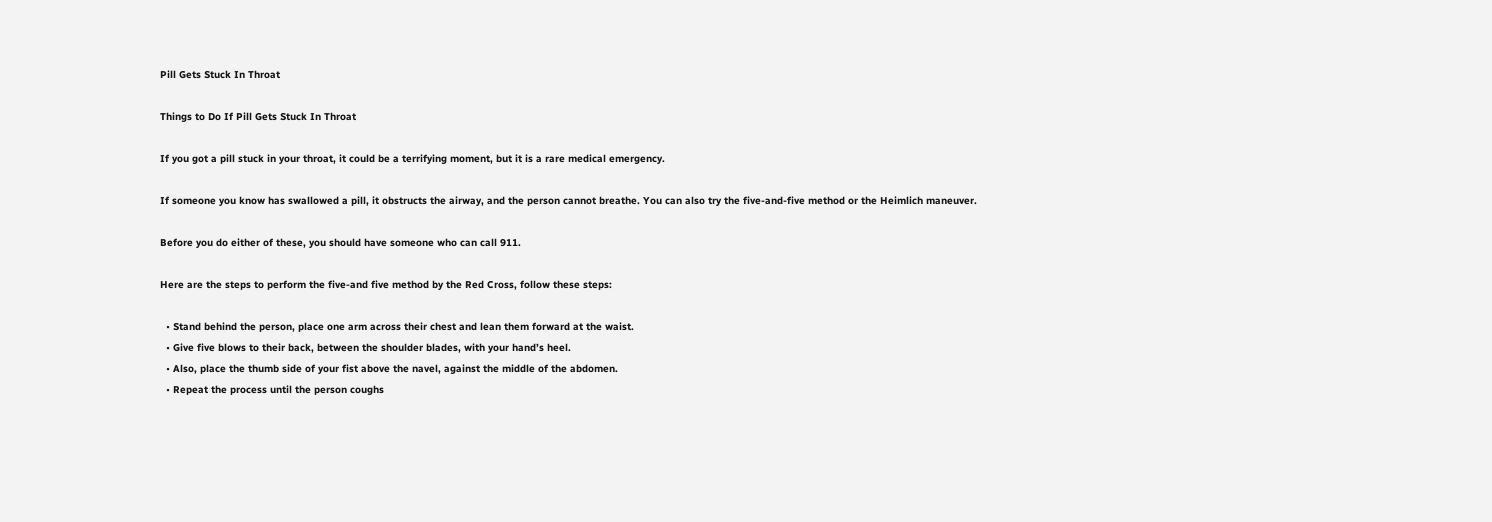Pill Gets Stuck In Throat

Things to Do If Pill Gets Stuck In Throat

If you got a pill stuck in your throat, it could be a terrifying moment, but it is a rare medical emergency.

If someone you know has swallowed a pill, it obstructs the airway, and the person cannot breathe. You can also try the five-and-five method or the Heimlich maneuver.

Before you do either of these, you should have someone who can call 911.

Here are the steps to perform the five-and five method by the Red Cross, follow these steps:

  • Stand behind the person, place one arm across their chest and lean them forward at the waist.
  • Give five blows to their back, between the shoulder blades, with your hand’s heel.
  • Also, place the thumb side of your fist above the navel, against the middle of the abdomen.
  • Repeat the process until the person coughs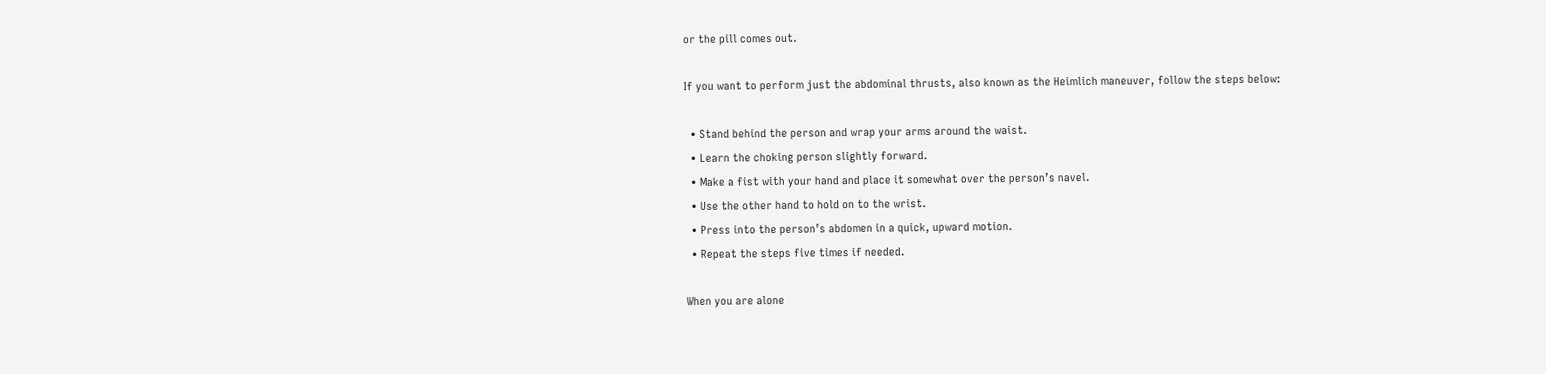or the pill comes out.

If you want to perform just the abdominal thrusts, also known as the Heimlich maneuver, follow the steps below:

  • Stand behind the person and wrap your arms around the waist.
  • Learn the choking person slightly forward.
  • Make a fist with your hand and place it somewhat over the person’s navel.
  • Use the other hand to hold on to the wrist.
  • Press into the person’s abdomen in a quick, upward motion.
  • Repeat the steps five times if needed.

When you are alone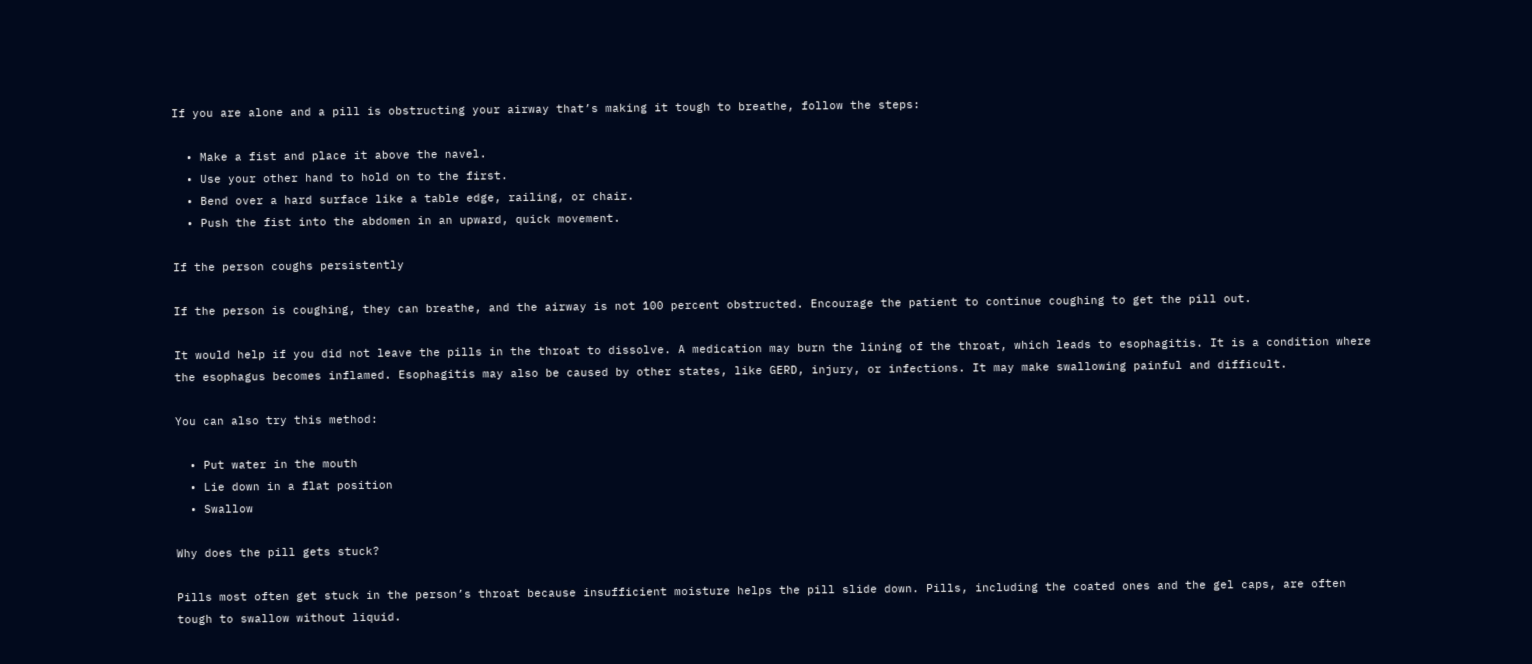If you are alone and a pill is obstructing your airway that’s making it tough to breathe, follow the steps:

  • Make a fist and place it above the navel.
  • Use your other hand to hold on to the first.
  • Bend over a hard surface like a table edge, railing, or chair.
  • Push the fist into the abdomen in an upward, quick movement.

If the person coughs persistently

If the person is coughing, they can breathe, and the airway is not 100 percent obstructed. Encourage the patient to continue coughing to get the pill out.

It would help if you did not leave the pills in the throat to dissolve. A medication may burn the lining of the throat, which leads to esophagitis. It is a condition where the esophagus becomes inflamed. Esophagitis may also be caused by other states, like GERD, injury, or infections. It may make swallowing painful and difficult.

You can also try this method:

  • Put water in the mouth
  • Lie down in a flat position
  • Swallow

Why does the pill gets stuck?

Pills most often get stuck in the person’s throat because insufficient moisture helps the pill slide down. Pills, including the coated ones and the gel caps, are often tough to swallow without liquid.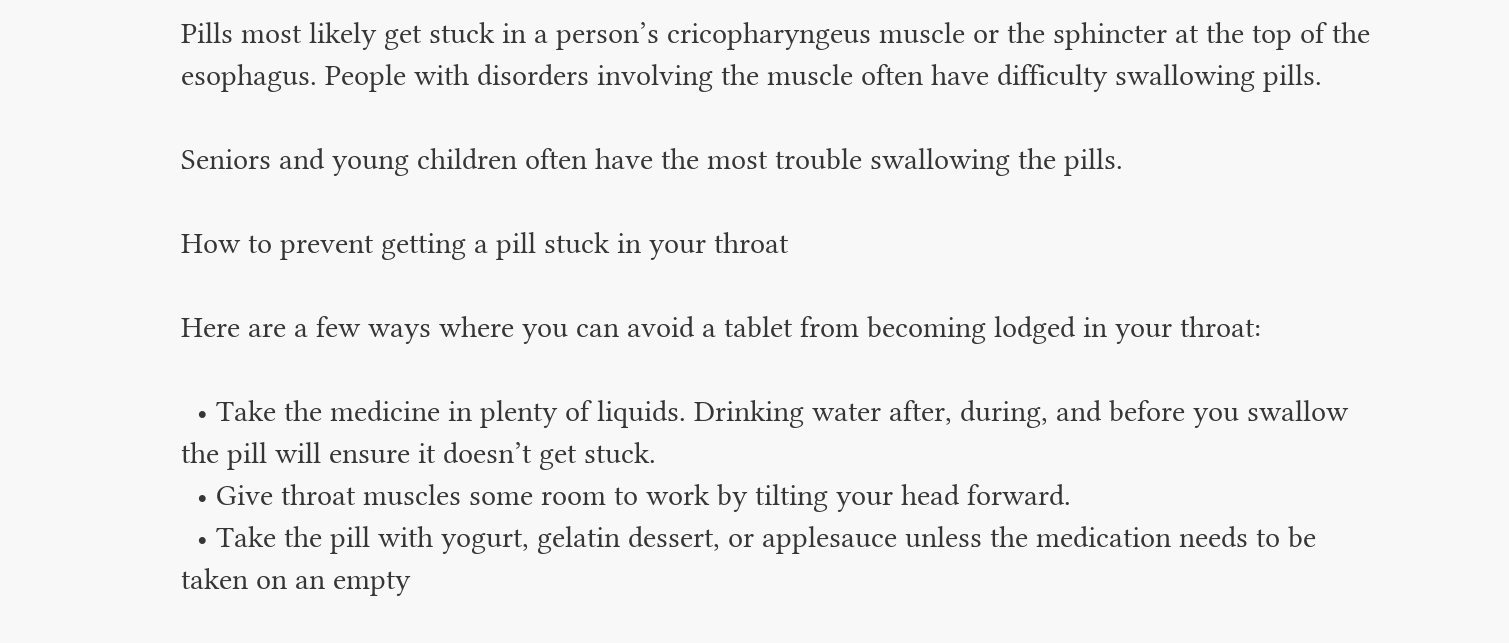Pills most likely get stuck in a person’s cricopharyngeus muscle or the sphincter at the top of the esophagus. People with disorders involving the muscle often have difficulty swallowing pills.

Seniors and young children often have the most trouble swallowing the pills.

How to prevent getting a pill stuck in your throat

Here are a few ways where you can avoid a tablet from becoming lodged in your throat:

  • Take the medicine in plenty of liquids. Drinking water after, during, and before you swallow the pill will ensure it doesn’t get stuck.
  • Give throat muscles some room to work by tilting your head forward.
  • Take the pill with yogurt, gelatin dessert, or applesauce unless the medication needs to be taken on an empty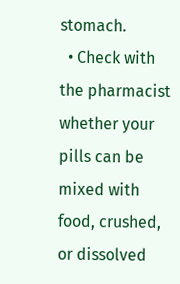stomach.
  • Check with the pharmacist whether your pills can be mixed with food, crushed, or dissolved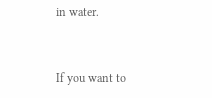in water.


If you want to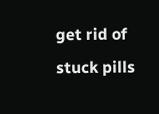get rid of stuck pills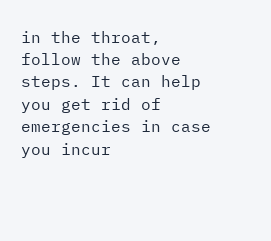in the throat, follow the above steps. It can help you get rid of emergencies in case you incur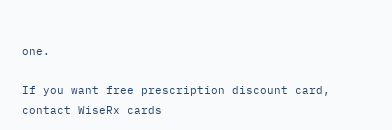one.

If you want free prescription discount card, contact WiseRx cards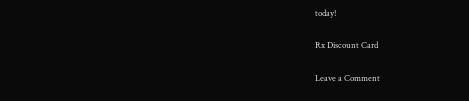today!

Rx Discount Card

Leave a Comment